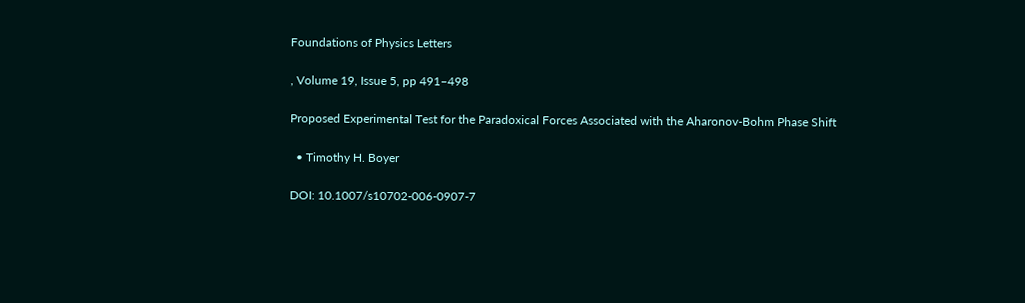Foundations of Physics Letters

, Volume 19, Issue 5, pp 491–498

Proposed Experimental Test for the Paradoxical Forces Associated with the Aharonov-Bohm Phase Shift

  • Timothy H. Boyer

DOI: 10.1007/s10702-006-0907-7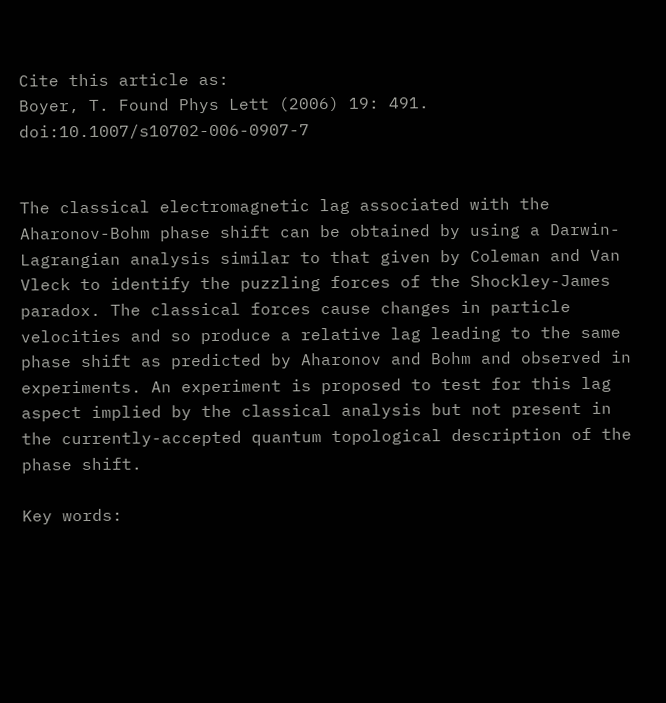Cite this article as:
Boyer, T. Found Phys Lett (2006) 19: 491. doi:10.1007/s10702-006-0907-7


The classical electromagnetic lag associated with the Aharonov-Bohm phase shift can be obtained by using a Darwin-Lagrangian analysis similar to that given by Coleman and Van Vleck to identify the puzzling forces of the Shockley-James paradox. The classical forces cause changes in particle velocities and so produce a relative lag leading to the same phase shift as predicted by Aharonov and Bohm and observed in experiments. An experiment is proposed to test for this lag aspect implied by the classical analysis but not present in the currently-accepted quantum topological description of the phase shift.

Key words: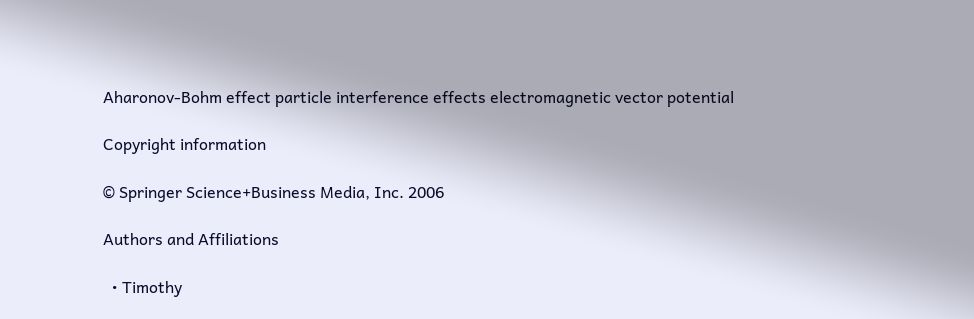Aharonov-Bohm effect particle interference effects electromagnetic vector potential

Copyright information

© Springer Science+Business Media, Inc. 2006

Authors and Affiliations

  • Timothy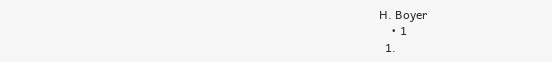H. Boyer
    • 1
  1.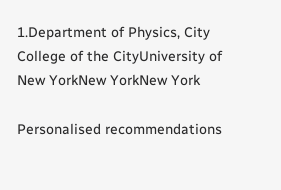1.Department of Physics, City College of the CityUniversity of New YorkNew YorkNew York

Personalised recommendations